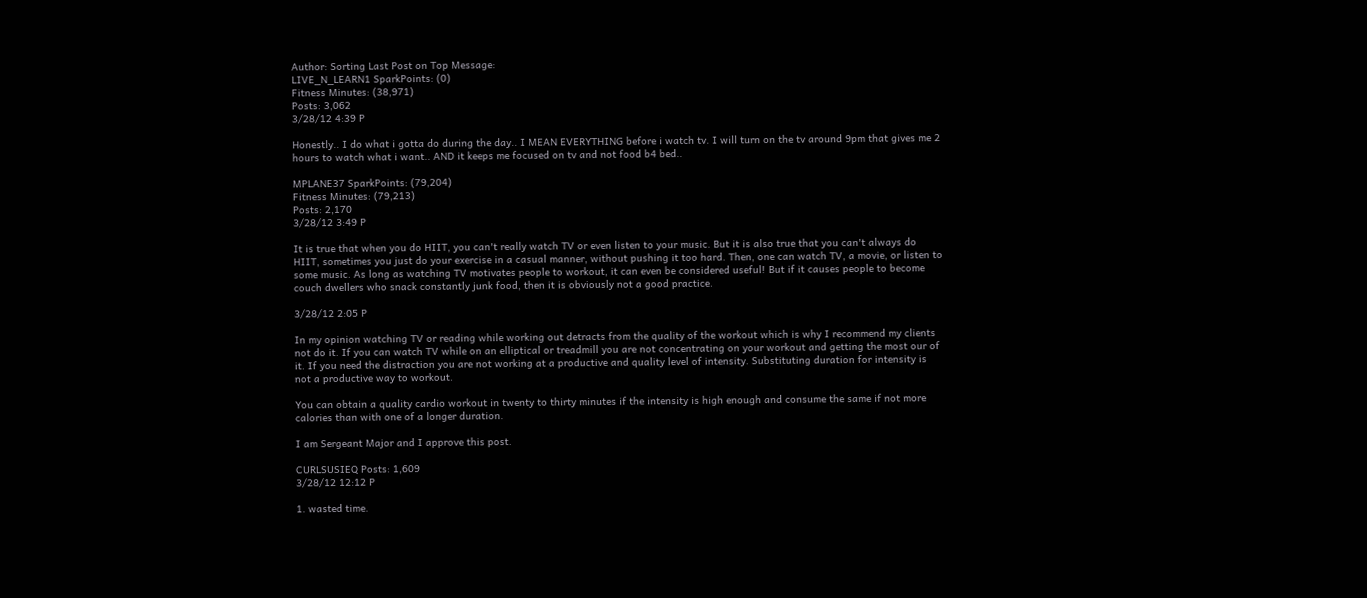Author: Sorting Last Post on Top Message:
LIVE_N_LEARN1 SparkPoints: (0)
Fitness Minutes: (38,971)
Posts: 3,062
3/28/12 4:39 P

Honestly.. I do what i gotta do during the day.. I MEAN EVERYTHING before i watch tv. I will turn on the tv around 9pm that gives me 2 hours to watch what i want.. AND it keeps me focused on tv and not food b4 bed..

MPLANE37 SparkPoints: (79,204)
Fitness Minutes: (79,213)
Posts: 2,170
3/28/12 3:49 P

It is true that when you do HIIT, you can't really watch TV or even listen to your music. But it is also true that you can't always do HIIT, sometimes you just do your exercise in a casual manner, without pushing it too hard. Then, one can watch TV, a movie, or listen to some music. As long as watching TV motivates people to workout, it can even be considered useful! But if it causes people to become couch dwellers who snack constantly junk food, then it is obviously not a good practice.

3/28/12 2:05 P

In my opinion watching TV or reading while working out detracts from the quality of the workout which is why I recommend my clients not do it. If you can watch TV while on an elliptical or treadmill you are not concentrating on your workout and getting the most our of it. If you need the distraction you are not working at a productive and quality level of intensity. Substituting duration for intensity is not a productive way to workout.

You can obtain a quality cardio workout in twenty to thirty minutes if the intensity is high enough and consume the same if not more calories than with one of a longer duration.

I am Sergeant Major and I approve this post.

CURLSUSIEQ Posts: 1,609
3/28/12 12:12 P

1. wasted time.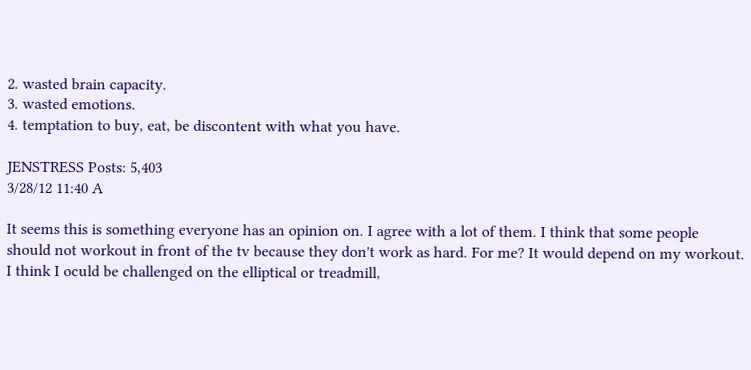2. wasted brain capacity.
3. wasted emotions.
4. temptation to buy, eat, be discontent with what you have.

JENSTRESS Posts: 5,403
3/28/12 11:40 A

It seems this is something everyone has an opinion on. I agree with a lot of them. I think that some people should not workout in front of the tv because they don't work as hard. For me? It would depend on my workout. I think I oculd be challenged on the elliptical or treadmill,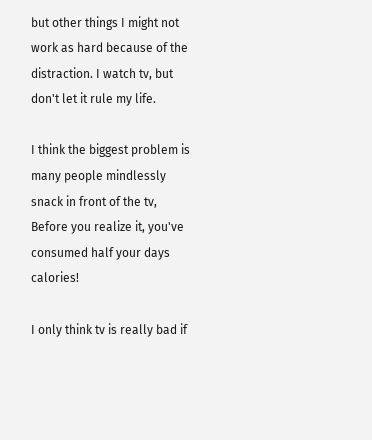but other things I might not work as hard because of the distraction. I watch tv, but don't let it rule my life.

I think the biggest problem is many people mindlessly snack in front of the tv, Before you realize it, you've consumed half your days calories!

I only think tv is really bad if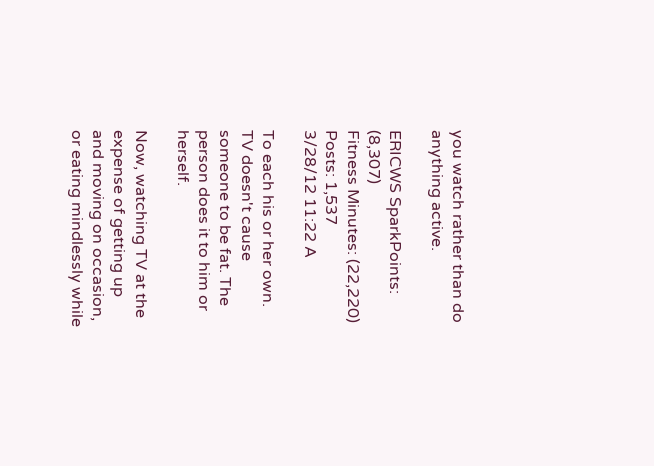you watch rather than do anything active.

ERICWS SparkPoints: (8,307)
Fitness Minutes: (22,220)
Posts: 1,537
3/28/12 11:22 A

To each his or her own. TV doesn't cause someone to be fat. The person does it to him or herself.

Now, watching TV at the expense of getting up and moving on occasion, or eating mindlessly while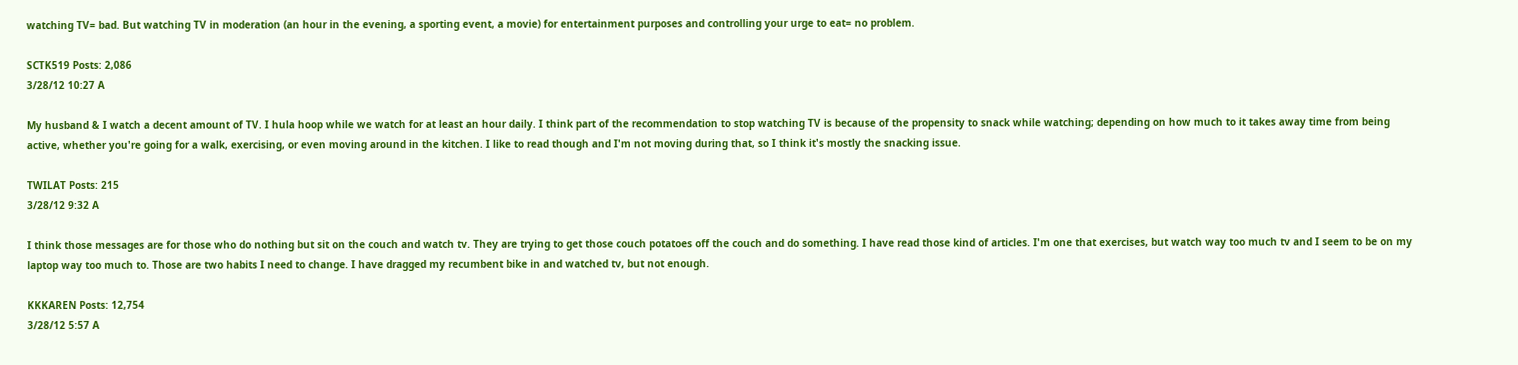watching TV= bad. But watching TV in moderation (an hour in the evening, a sporting event, a movie) for entertainment purposes and controlling your urge to eat= no problem.

SCTK519 Posts: 2,086
3/28/12 10:27 A

My husband & I watch a decent amount of TV. I hula hoop while we watch for at least an hour daily. I think part of the recommendation to stop watching TV is because of the propensity to snack while watching; depending on how much to it takes away time from being active, whether you're going for a walk, exercising, or even moving around in the kitchen. I like to read though and I'm not moving during that, so I think it's mostly the snacking issue.

TWILAT Posts: 215
3/28/12 9:32 A

I think those messages are for those who do nothing but sit on the couch and watch tv. They are trying to get those couch potatoes off the couch and do something. I have read those kind of articles. I'm one that exercises, but watch way too much tv and I seem to be on my laptop way too much to. Those are two habits I need to change. I have dragged my recumbent bike in and watched tv, but not enough.

KKKAREN Posts: 12,754
3/28/12 5:57 A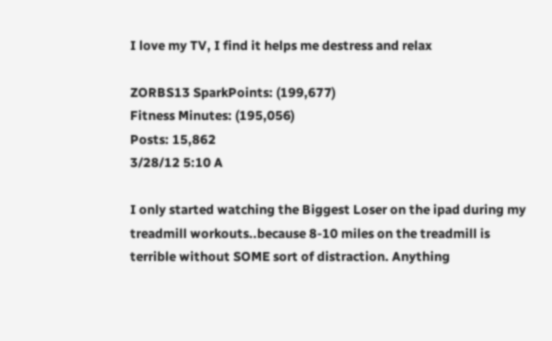I love my TV, I find it helps me destress and relax

ZORBS13 SparkPoints: (199,677)
Fitness Minutes: (195,056)
Posts: 15,862
3/28/12 5:10 A

I only started watching the Biggest Loser on the ipad during my treadmill workouts..because 8-10 miles on the treadmill is terrible without SOME sort of distraction. Anything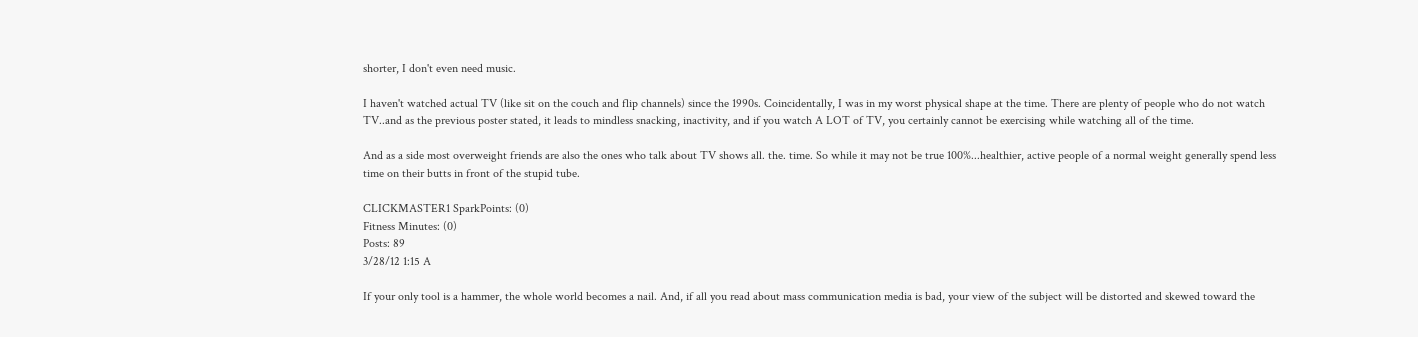shorter, I don't even need music.

I haven't watched actual TV (like sit on the couch and flip channels) since the 1990s. Coincidentally, I was in my worst physical shape at the time. There are plenty of people who do not watch TV..and as the previous poster stated, it leads to mindless snacking, inactivity, and if you watch A LOT of TV, you certainly cannot be exercising while watching all of the time.

And as a side most overweight friends are also the ones who talk about TV shows all. the. time. So while it may not be true 100%...healthier, active people of a normal weight generally spend less time on their butts in front of the stupid tube.

CLICKMASTER1 SparkPoints: (0)
Fitness Minutes: (0)
Posts: 89
3/28/12 1:15 A

If your only tool is a hammer, the whole world becomes a nail. And, if all you read about mass communication media is bad, your view of the subject will be distorted and skewed toward the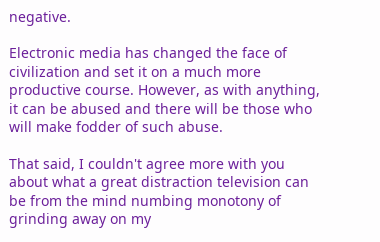negative.

Electronic media has changed the face of civilization and set it on a much more productive course. However, as with anything, it can be abused and there will be those who will make fodder of such abuse.

That said, I couldn't agree more with you about what a great distraction television can be from the mind numbing monotony of grinding away on my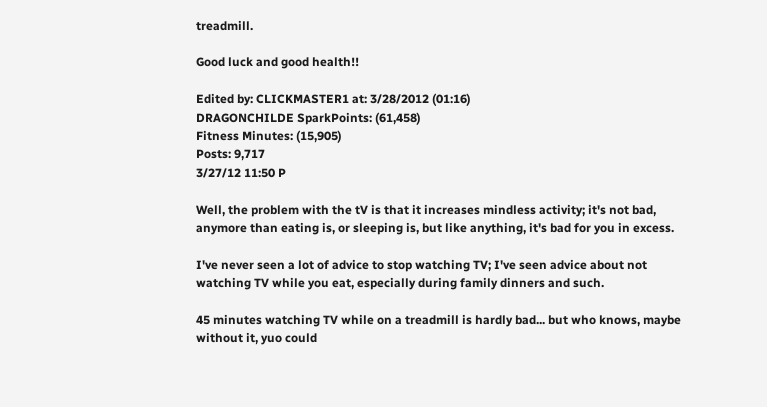treadmill.

Good luck and good health!!

Edited by: CLICKMASTER1 at: 3/28/2012 (01:16)
DRAGONCHILDE SparkPoints: (61,458)
Fitness Minutes: (15,905)
Posts: 9,717
3/27/12 11:50 P

Well, the problem with the tV is that it increases mindless activity; it's not bad, anymore than eating is, or sleeping is, but like anything, it's bad for you in excess.

I've never seen a lot of advice to stop watching TV; I've seen advice about not watching TV while you eat, especially during family dinners and such.

45 minutes watching TV while on a treadmill is hardly bad... but who knows, maybe without it, yuo could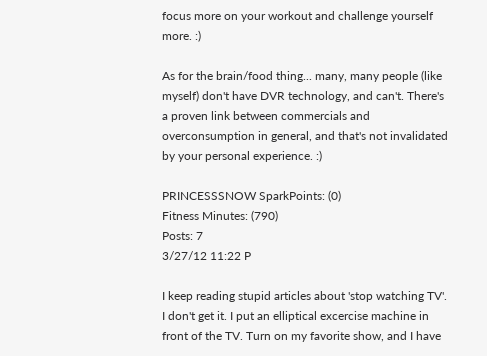focus more on your workout and challenge yourself more. :)

As for the brain/food thing... many, many people (like myself) don't have DVR technology, and can't. There's a proven link between commercials and overconsumption in general, and that's not invalidated by your personal experience. :)

PRINCESSSNOW SparkPoints: (0)
Fitness Minutes: (790)
Posts: 7
3/27/12 11:22 P

I keep reading stupid articles about 'stop watching TV'. I don't get it. I put an elliptical excercise machine in front of the TV. Turn on my favorite show, and I have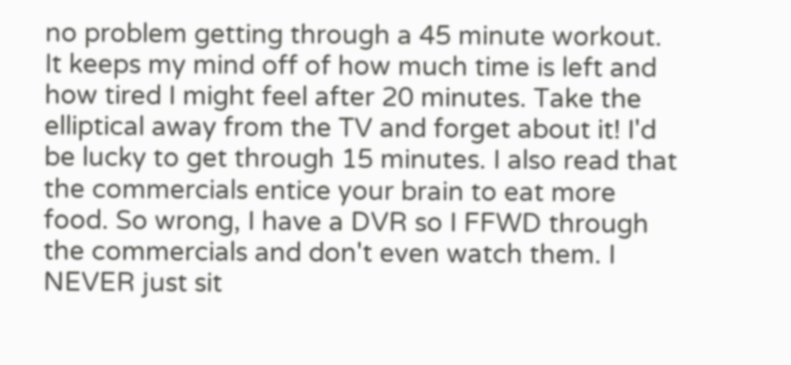no problem getting through a 45 minute workout. It keeps my mind off of how much time is left and how tired I might feel after 20 minutes. Take the elliptical away from the TV and forget about it! I'd be lucky to get through 15 minutes. I also read that the commercials entice your brain to eat more food. So wrong, I have a DVR so I FFWD through the commercials and don't even watch them. I NEVER just sit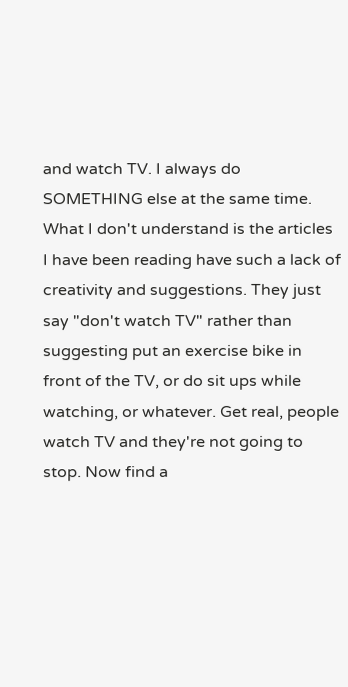and watch TV. I always do SOMETHING else at the same time. What I don't understand is the articles I have been reading have such a lack of creativity and suggestions. They just say "don't watch TV" rather than suggesting put an exercise bike in front of the TV, or do sit ups while watching, or whatever. Get real, people watch TV and they're not going to stop. Now find a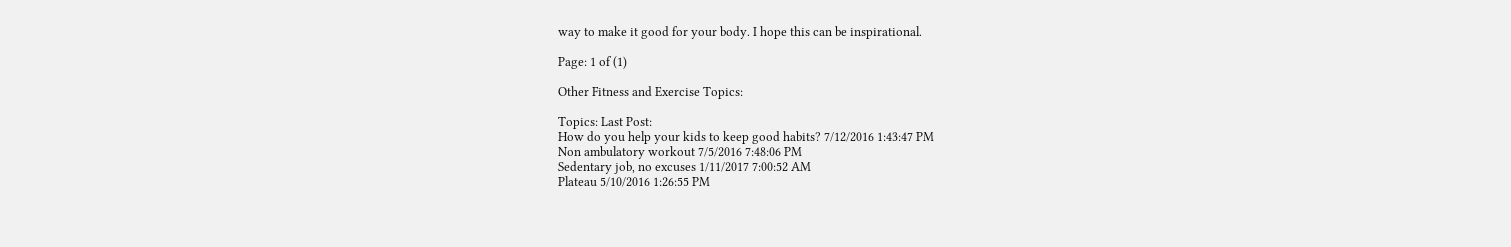way to make it good for your body. I hope this can be inspirational.

Page: 1 of (1)

Other Fitness and Exercise Topics:

Topics: Last Post:
How do you help your kids to keep good habits? 7/12/2016 1:43:47 PM
Non ambulatory workout 7/5/2016 7:48:06 PM
Sedentary job, no excuses 1/11/2017 7:00:52 AM
Plateau 5/10/2016 1:26:55 PM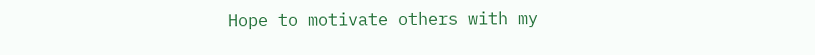Hope to motivate others with my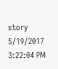story 5/19/2017 3:22:04 PM